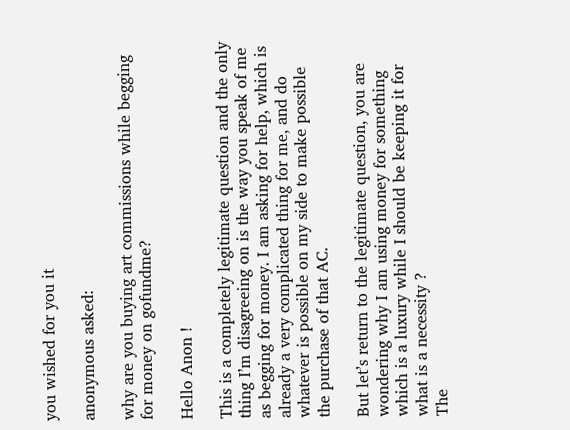you wished for you it

anonymous asked:

why are you buying art commissions while begging for money on gofundme?

Hello Anon !

This is a completely legitimate question and the only thing I’m disagreeing on is the way you speak of me as begging for money. I am asking for help, which is already a very complicated thing for me, and do whatever is possible on my side to make possible the purchase of that AC.

But let’s return to the legitimate question, you are wondering why I am using money for something which is a luxury while I should be keeping it for what is a necessity ?
The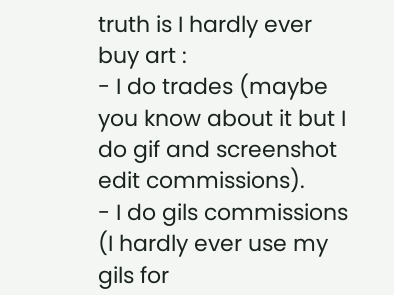truth is I hardly ever buy art :
- I do trades (maybe you know about it but I do gif and screenshot edit commissions).
- I do gils commissions (I hardly ever use my gils for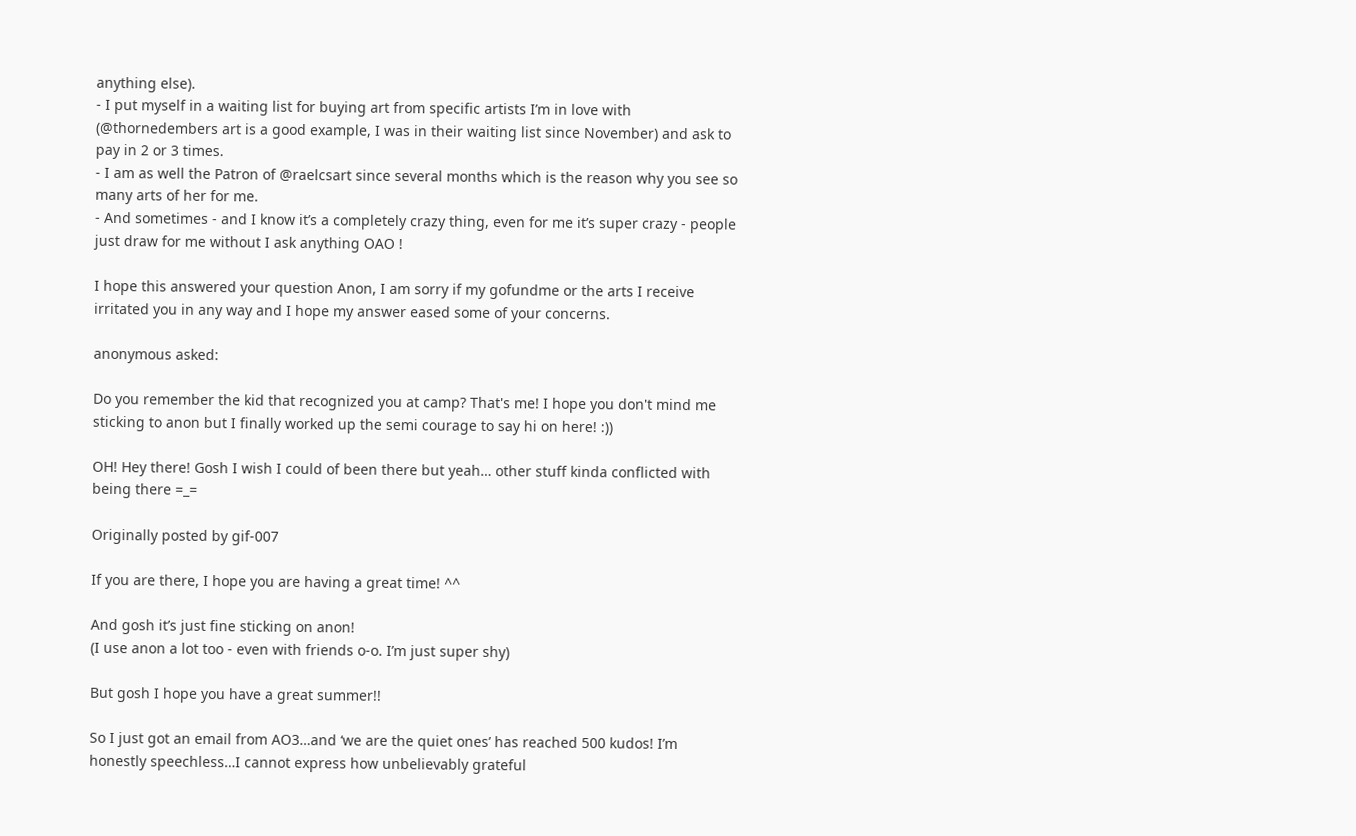anything else).
- I put myself in a waiting list for buying art from specific artists I’m in love with (@thornedembers art is a good example, I was in their waiting list since November) and ask to pay in 2 or 3 times.
- I am as well the Patron of @raelcsart since several months which is the reason why you see so many arts of her for me.
- And sometimes - and I know it’s a completely crazy thing, even for me it’s super crazy - people just draw for me without I ask anything OAO !

I hope this answered your question Anon, I am sorry if my gofundme or the arts I receive irritated you in any way and I hope my answer eased some of your concerns.

anonymous asked:

Do you remember the kid that recognized you at camp? That's me! I hope you don't mind me sticking to anon but I finally worked up the semi courage to say hi on here! :))

OH! Hey there! Gosh I wish I could of been there but yeah… other stuff kinda conflicted with being there =_=

Originally posted by gif-007

If you are there, I hope you are having a great time! ^^

And gosh it’s just fine sticking on anon!
(I use anon a lot too - even with friends o-o. I’m just super shy)

But gosh I hope you have a great summer!!

So I just got an email from AO3…and ‘we are the quiet ones’ has reached 500 kudos! I’m honestly speechless…I cannot express how unbelievably grateful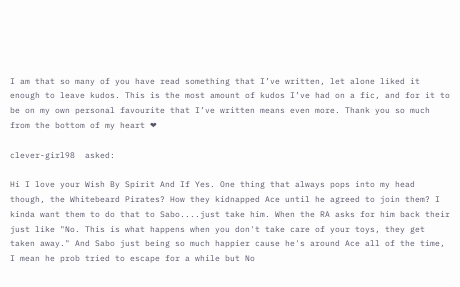I am that so many of you have read something that I’ve written, let alone liked it enough to leave kudos. This is the most amount of kudos I’ve had on a fic, and for it to be on my own personal favourite that I’ve written means even more. Thank you so much from the bottom of my heart ❤

clever-girl98  asked:

Hi I love your Wish By Spirit And If Yes. One thing that always pops into my head though, the Whitebeard Pirates? How they kidnapped Ace until he agreed to join them? I kinda want them to do that to Sabo....just take him. When the RA asks for him back their just like "No. This is what happens when you don't take care of your toys, they get taken away." And Sabo just being so much happier cause he's around Ace all of the time, I mean he prob tried to escape for a while but No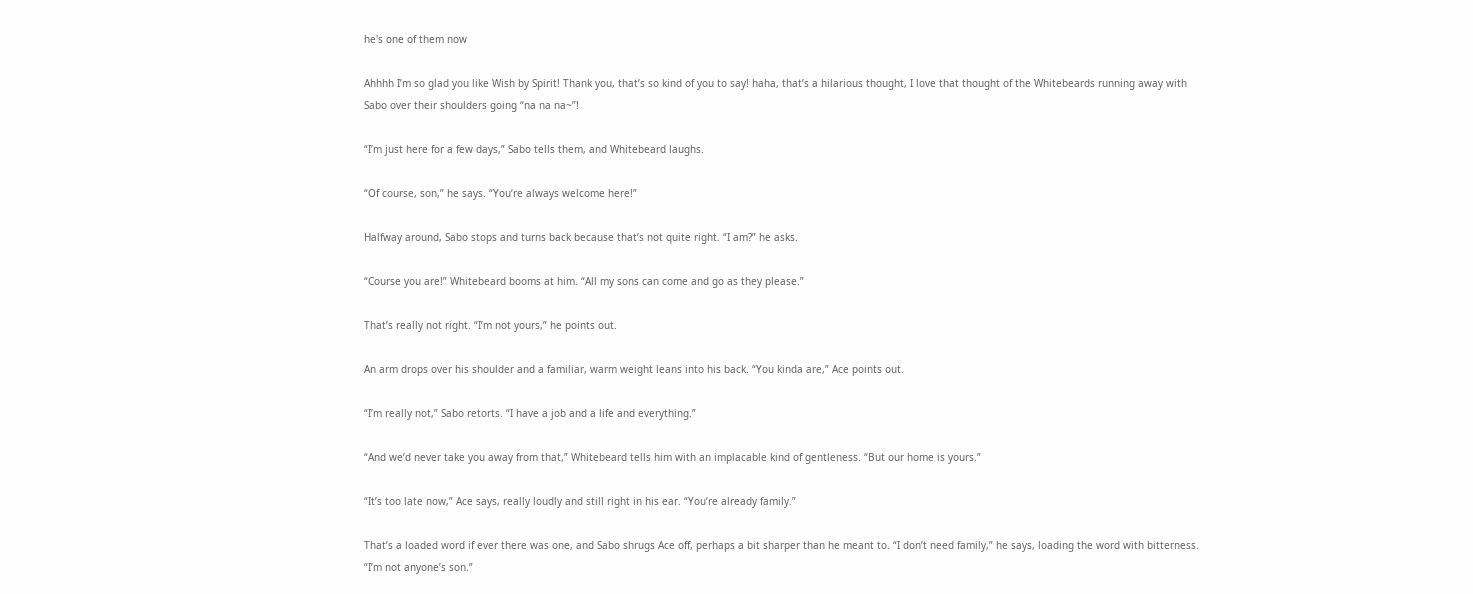he's one of them now

Ahhhh I’m so glad you like Wish by Spirit! Thank you, that’s so kind of you to say! haha, that’s a hilarious thought, I love that thought of the Whitebeards running away with Sabo over their shoulders going “na na na~”!

“I’m just here for a few days,” Sabo tells them, and Whitebeard laughs.

“Of course, son,” he says. “You’re always welcome here!”

Halfway around, Sabo stops and turns back because that’s not quite right. “I am?” he asks.

“Course you are!” Whitebeard booms at him. “All my sons can come and go as they please.”

That’s really not right. “I’m not yours,” he points out.

An arm drops over his shoulder and a familiar, warm weight leans into his back. “You kinda are,” Ace points out.

“I’m really not,” Sabo retorts. “I have a job and a life and everything.”

“And we’d never take you away from that,” Whitebeard tells him with an implacable kind of gentleness. “But our home is yours.”

“It’s too late now,” Ace says, really loudly and still right in his ear. “You’re already family.”

That’s a loaded word if ever there was one, and Sabo shrugs Ace off, perhaps a bit sharper than he meant to. “I don’t need family,” he says, loading the word with bitterness. “I’m not anyone’s son.”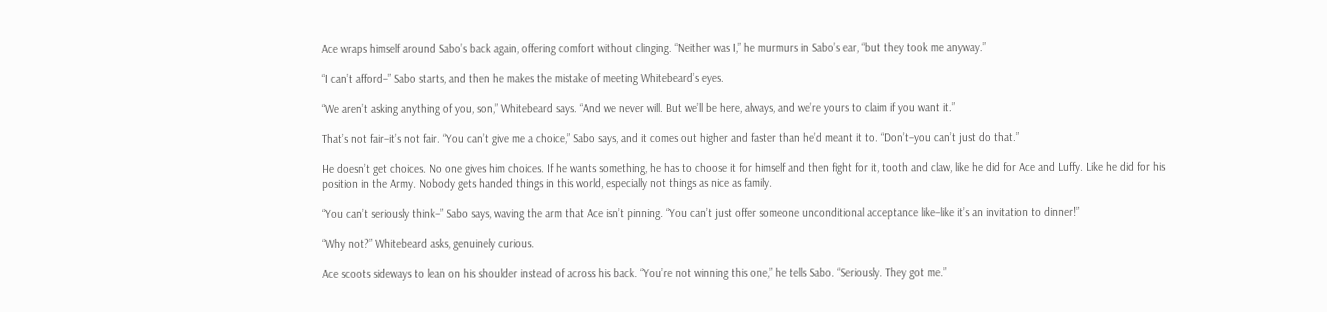Ace wraps himself around Sabo’s back again, offering comfort without clinging. “Neither was I,” he murmurs in Sabo’s ear, “but they took me anyway.”

“I can’t afford–” Sabo starts, and then he makes the mistake of meeting Whitebeard’s eyes.

“We aren’t asking anything of you, son,” Whitebeard says. “And we never will. But we’ll be here, always, and we’re yours to claim if you want it.”

That’s not fair–it’s not fair. “You can’t give me a choice,” Sabo says, and it comes out higher and faster than he’d meant it to. “Don’t–you can’t just do that.”

He doesn’t get choices. No one gives him choices. If he wants something, he has to choose it for himself and then fight for it, tooth and claw, like he did for Ace and Luffy. Like he did for his position in the Army. Nobody gets handed things in this world, especially not things as nice as family.

“You can’t seriously think–” Sabo says, waving the arm that Ace isn’t pinning. “You can’t just offer someone unconditional acceptance like–like it’s an invitation to dinner!”

“Why not?” Whitebeard asks, genuinely curious.

Ace scoots sideways to lean on his shoulder instead of across his back. “You’re not winning this one,” he tells Sabo. “Seriously. They got me.”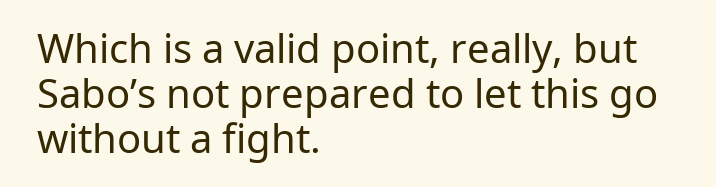Which is a valid point, really, but Sabo’s not prepared to let this go without a fight.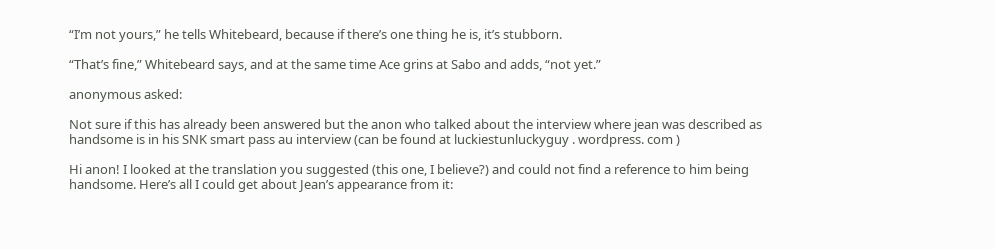“I’m not yours,” he tells Whitebeard, because if there’s one thing he is, it’s stubborn.

“That’s fine,” Whitebeard says, and at the same time Ace grins at Sabo and adds, “not yet.”

anonymous asked:

Not sure if this has already been answered but the anon who talked about the interview where jean was described as handsome is in his SNK smart pass au interview (can be found at luckiestunluckyguy . wordpress. com )

Hi anon! I looked at the translation you suggested (this one, I believe?) and could not find a reference to him being handsome. Here’s all I could get about Jean’s appearance from it: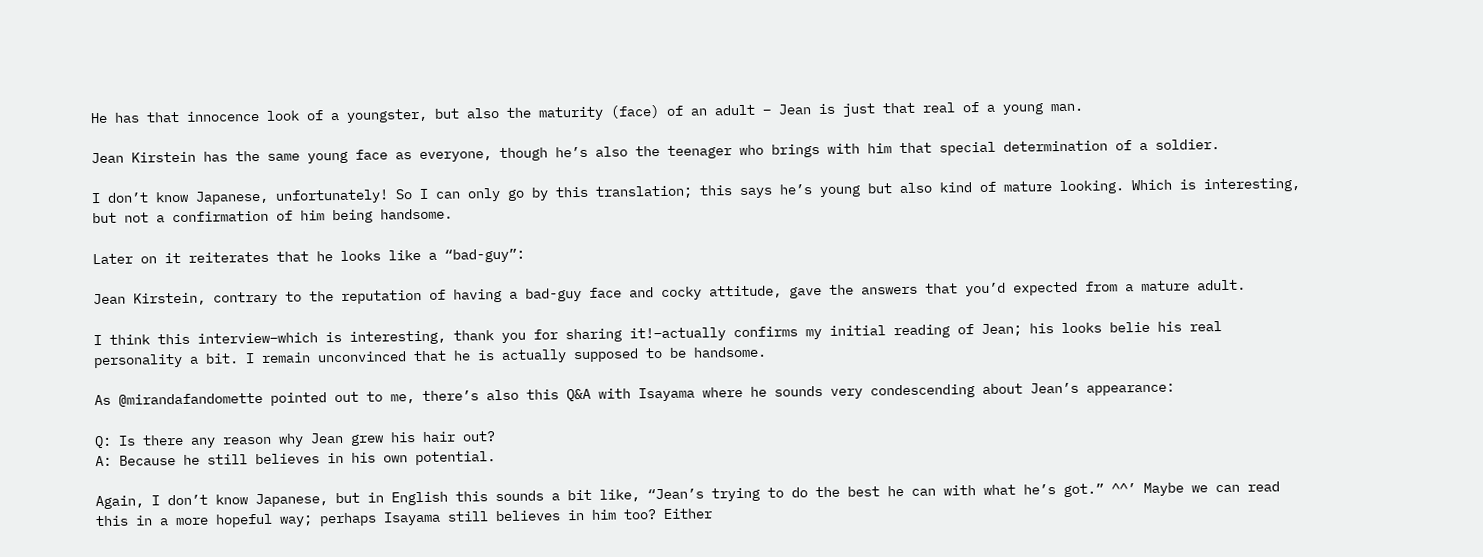He has that innocence look of a youngster, but also the maturity (face) of an adult – Jean is just that real of a young man.

Jean Kirstein has the same young face as everyone, though he’s also the teenager who brings with him that special determination of a soldier.

I don’t know Japanese, unfortunately! So I can only go by this translation; this says he’s young but also kind of mature looking. Which is interesting, but not a confirmation of him being handsome.

Later on it reiterates that he looks like a “bad-guy”:

Jean Kirstein, contrary to the reputation of having a bad-guy face and cocky attitude, gave the answers that you’d expected from a mature adult.

I think this interview–which is interesting, thank you for sharing it!–actually confirms my initial reading of Jean; his looks belie his real personality a bit. I remain unconvinced that he is actually supposed to be handsome.

As @mirandafandomette pointed out to me, there’s also this Q&A with Isayama where he sounds very condescending about Jean’s appearance:

Q: Is there any reason why Jean grew his hair out?
A: Because he still believes in his own potential.

Again, I don’t know Japanese, but in English this sounds a bit like, “Jean’s trying to do the best he can with what he’s got.” ^^’ Maybe we can read this in a more hopeful way; perhaps Isayama still believes in him too? Either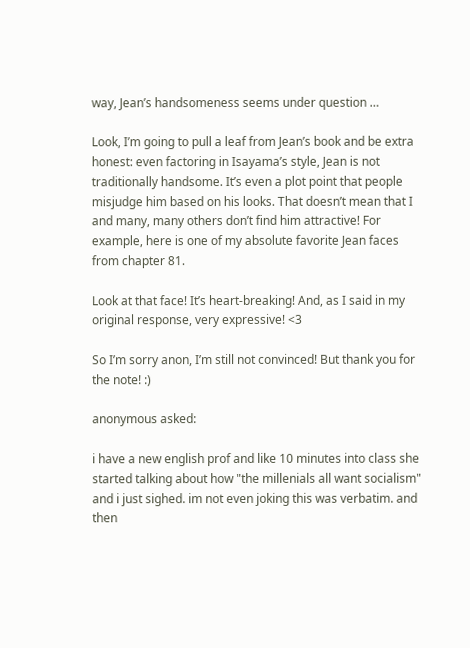way, Jean’s handsomeness seems under question …

Look, I’m going to pull a leaf from Jean’s book and be extra honest: even factoring in Isayama’s style, Jean is not traditionally handsome. It’s even a plot point that people misjudge him based on his looks. That doesn’t mean that I and many, many others don’t find him attractive! For example, here is one of my absolute favorite Jean faces from chapter 81.

Look at that face! It’s heart-breaking! And, as I said in my original response, very expressive! <3

So I’m sorry anon, I’m still not convinced! But thank you for the note! :)

anonymous asked:

i have a new english prof and like 10 minutes into class she started talking about how "the millenials all want socialism" and i just sighed. im not even joking this was verbatim. and then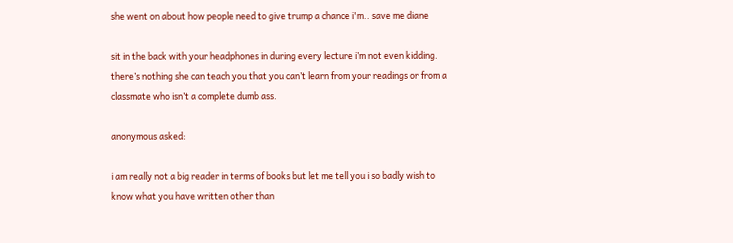she went on about how people need to give trump a chance i'm.. save me diane

sit in the back with your headphones in during every lecture i’m not even kidding. there’s nothing she can teach you that you can’t learn from your readings or from a classmate who isn’t a complete dumb ass.

anonymous asked:

i am really not a big reader in terms of books but let me tell you i so badly wish to know what you have written other than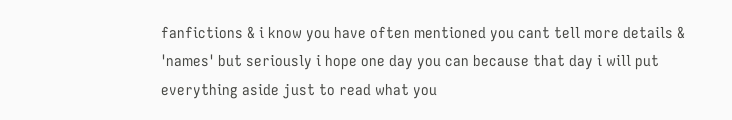fanfictions & i know you have often mentioned you cant tell more details & 'names' but seriously i hope one day you can because that day i will put everything aside just to read what you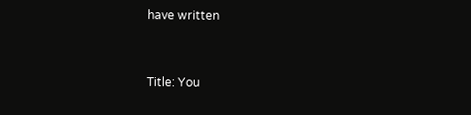have written



Title: You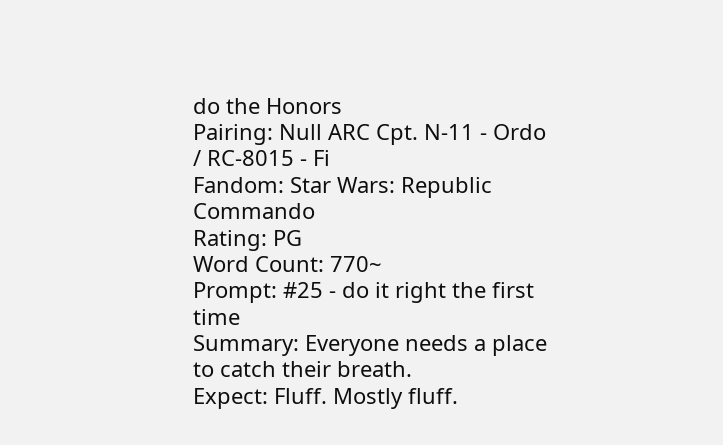do the Honors
Pairing: Null ARC Cpt. N-11 - Ordo / RC-8015 - Fi
Fandom: Star Wars: Republic Commando
Rating: PG
Word Count: 770~
Prompt: #25 - do it right the first time
Summary: Everyone needs a place to catch their breath.
Expect: Fluff. Mostly fluff.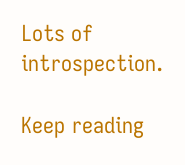Lots of introspection.

Keep reading